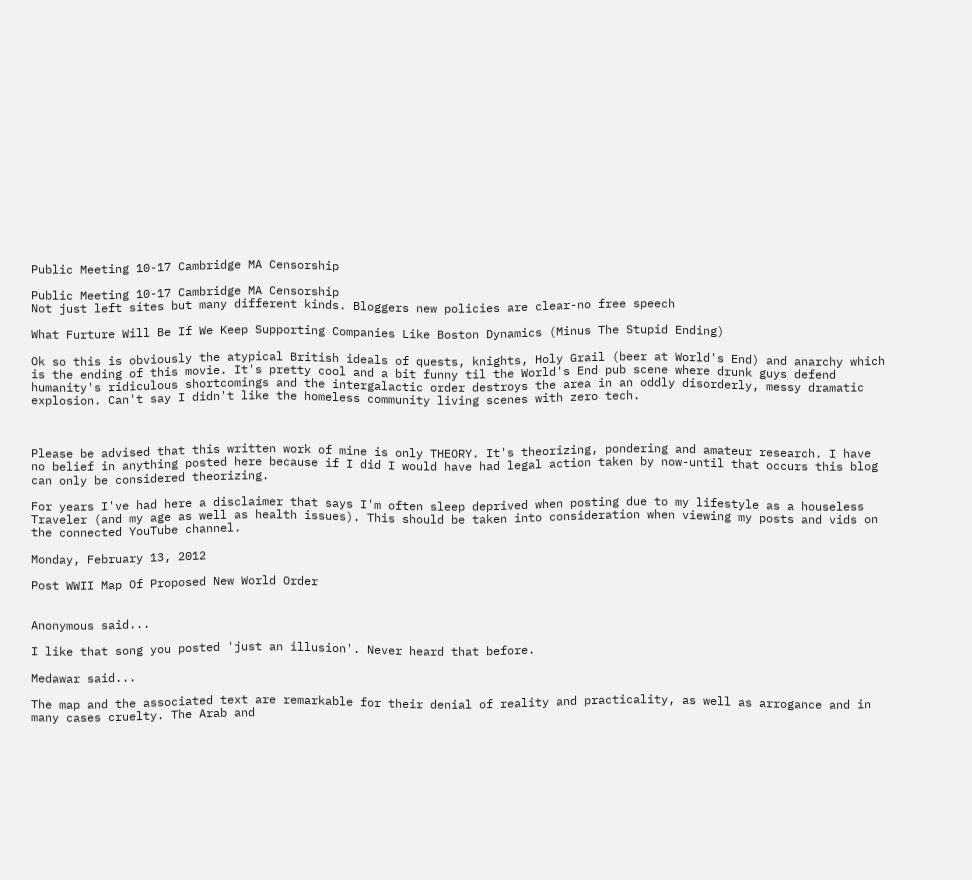Public Meeting 10-17 Cambridge MA Censorship

Public Meeting 10-17 Cambridge MA Censorship
Not just left sites but many different kinds. Bloggers new policies are clear-no free speech

What Furture Will Be If We Keep Supporting Companies Like Boston Dynamics (Minus The Stupid Ending)

Ok so this is obviously the atypical British ideals of quests, knights, Holy Grail (beer at World's End) and anarchy which is the ending of this movie. It's pretty cool and a bit funny til the World's End pub scene where drunk guys defend humanity's ridiculous shortcomings and the intergalactic order destroys the area in an oddly disorderly, messy dramatic explosion. Can't say I didn't like the homeless community living scenes with zero tech.



Please be advised that this written work of mine is only THEORY. It's theorizing, pondering and amateur research. I have no belief in anything posted here because if I did I would have had legal action taken by now-until that occurs this blog can only be considered theorizing.

For years I've had here a disclaimer that says I'm often sleep deprived when posting due to my lifestyle as a houseless Traveler (and my age as well as health issues). This should be taken into consideration when viewing my posts and vids on the connected YouTube channel.

Monday, February 13, 2012

Post WWII Map Of Proposed New World Order


Anonymous said...

I like that song you posted 'just an illusion'. Never heard that before.

Medawar said...

The map and the associated text are remarkable for their denial of reality and practicality, as well as arrogance and in many cases cruelty. The Arab and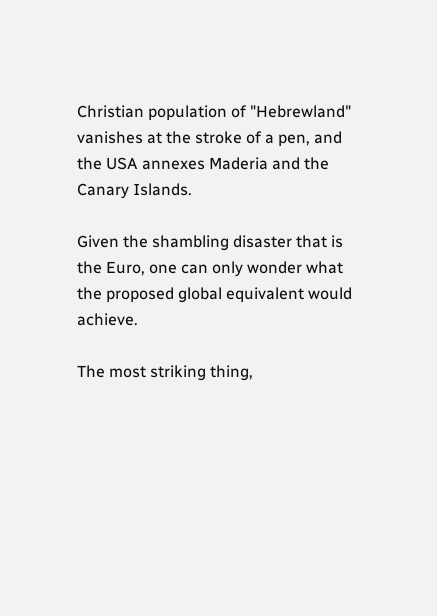Christian population of "Hebrewland" vanishes at the stroke of a pen, and the USA annexes Maderia and the Canary Islands.

Given the shambling disaster that is the Euro, one can only wonder what the proposed global equivalent would achieve.

The most striking thing,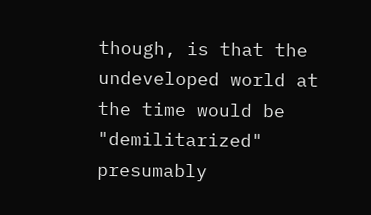though, is that the undeveloped world at the time would be "demilitarized" presumably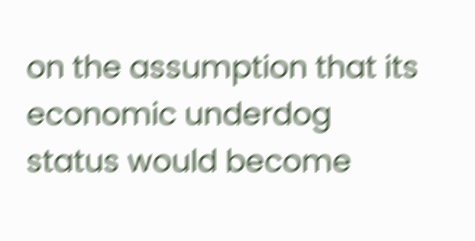on the assumption that its economic underdog status would become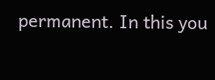permanent. In this you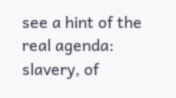see a hint of the real agenda: slavery, of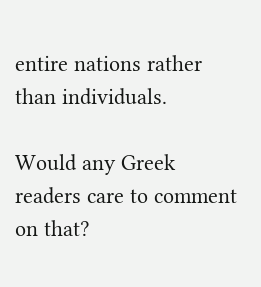entire nations rather than individuals.

Would any Greek readers care to comment on that?